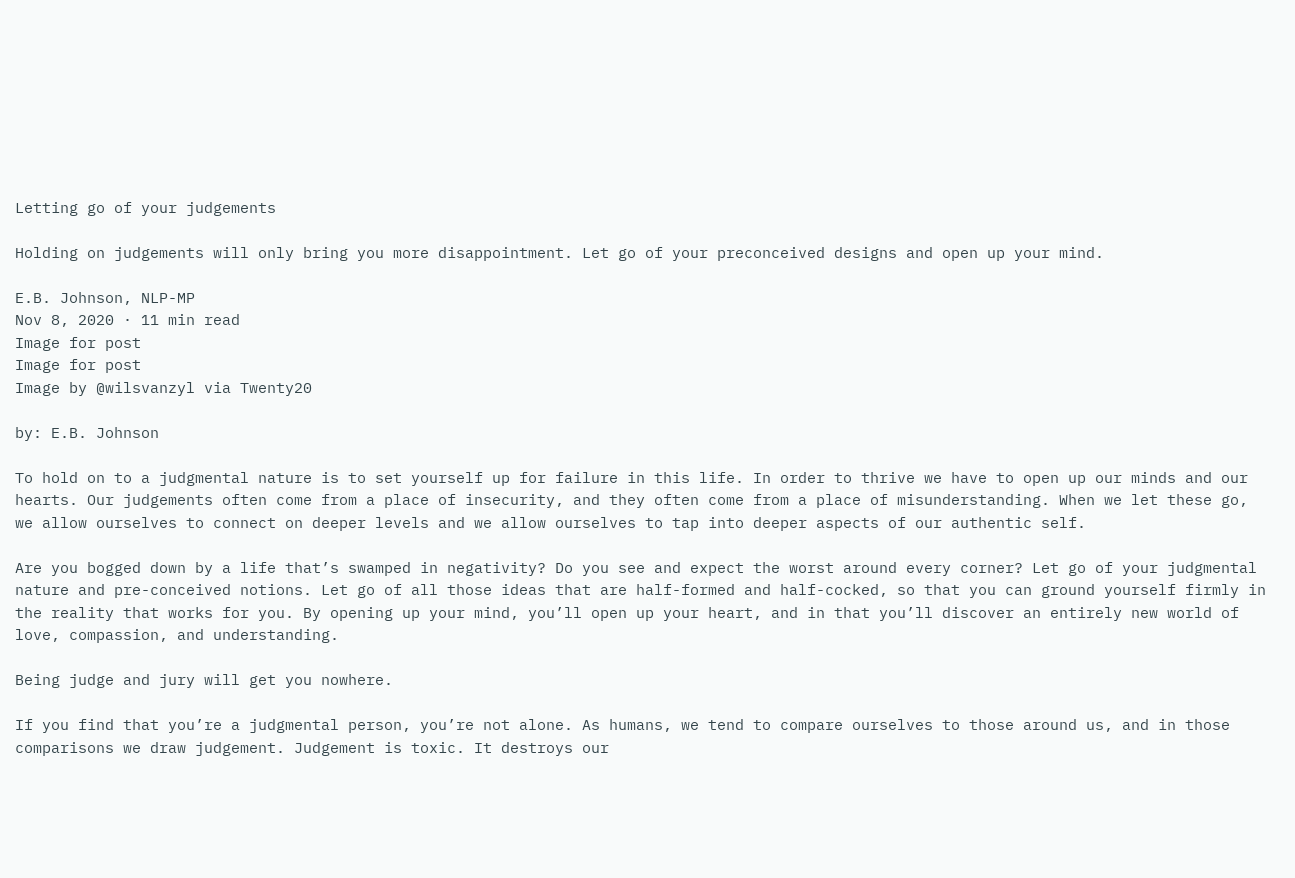Letting go of your judgements

Holding on judgements will only bring you more disappointment. Let go of your preconceived designs and open up your mind.

E.B. Johnson, NLP-MP
Nov 8, 2020 · 11 min read
Image for post
Image for post
Image by @wilsvanzyl via Twenty20

by: E.B. Johnson

To hold on to a judgmental nature is to set yourself up for failure in this life. In order to thrive we have to open up our minds and our hearts. Our judgements often come from a place of insecurity, and they often come from a place of misunderstanding. When we let these go, we allow ourselves to connect on deeper levels and we allow ourselves to tap into deeper aspects of our authentic self.

Are you bogged down by a life that’s swamped in negativity? Do you see and expect the worst around every corner? Let go of your judgmental nature and pre-conceived notions. Let go of all those ideas that are half-formed and half-cocked, so that you can ground yourself firmly in the reality that works for you. By opening up your mind, you’ll open up your heart, and in that you’ll discover an entirely new world of love, compassion, and understanding.

Being judge and jury will get you nowhere.

If you find that you’re a judgmental person, you’re not alone. As humans, we tend to compare ourselves to those around us, and in those comparisons we draw judgement. Judgement is toxic. It destroys our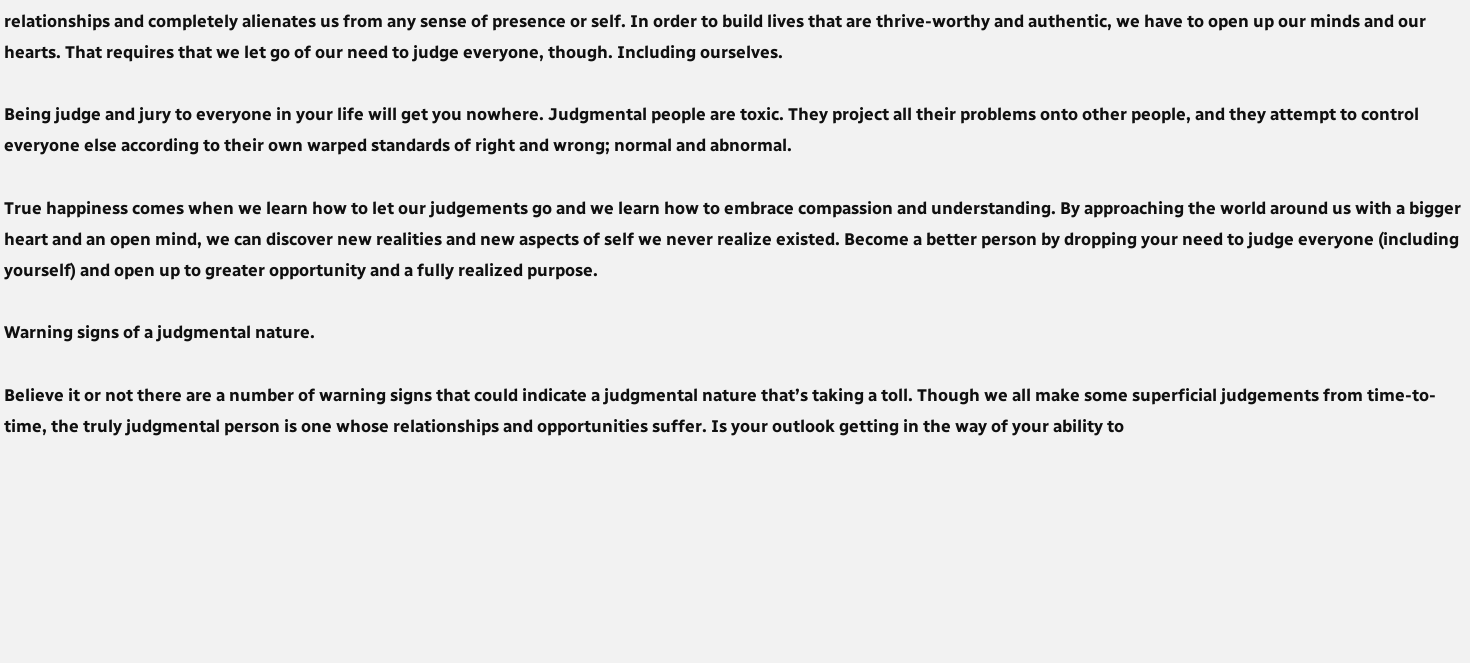relationships and completely alienates us from any sense of presence or self. In order to build lives that are thrive-worthy and authentic, we have to open up our minds and our hearts. That requires that we let go of our need to judge everyone, though. Including ourselves.

Being judge and jury to everyone in your life will get you nowhere. Judgmental people are toxic. They project all their problems onto other people, and they attempt to control everyone else according to their own warped standards of right and wrong; normal and abnormal.

True happiness comes when we learn how to let our judgements go and we learn how to embrace compassion and understanding. By approaching the world around us with a bigger heart and an open mind, we can discover new realities and new aspects of self we never realize existed. Become a better person by dropping your need to judge everyone (including yourself) and open up to greater opportunity and a fully realized purpose.

Warning signs of a judgmental nature.

Believe it or not there are a number of warning signs that could indicate a judgmental nature that’s taking a toll. Though we all make some superficial judgements from time-to-time, the truly judgmental person is one whose relationships and opportunities suffer. Is your outlook getting in the way of your ability to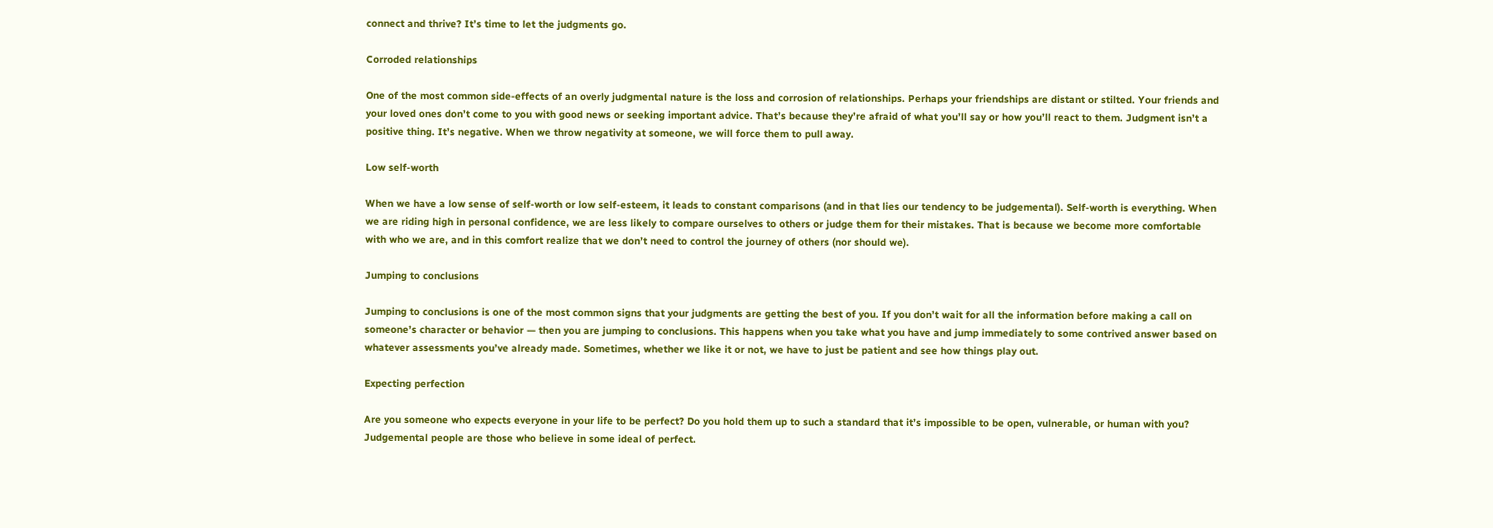connect and thrive? It’s time to let the judgments go.

Corroded relationships

One of the most common side-effects of an overly judgmental nature is the loss and corrosion of relationships. Perhaps your friendships are distant or stilted. Your friends and your loved ones don’t come to you with good news or seeking important advice. That’s because they’re afraid of what you’ll say or how you’ll react to them. Judgment isn’t a positive thing. It’s negative. When we throw negativity at someone, we will force them to pull away.

Low self-worth

When we have a low sense of self-worth or low self-esteem, it leads to constant comparisons (and in that lies our tendency to be judgemental). Self-worth is everything. When we are riding high in personal confidence, we are less likely to compare ourselves to others or judge them for their mistakes. That is because we become more comfortable with who we are, and in this comfort realize that we don’t need to control the journey of others (nor should we).

Jumping to conclusions

Jumping to conclusions is one of the most common signs that your judgments are getting the best of you. If you don’t wait for all the information before making a call on someone’s character or behavior — then you are jumping to conclusions. This happens when you take what you have and jump immediately to some contrived answer based on whatever assessments you’ve already made. Sometimes, whether we like it or not, we have to just be patient and see how things play out.

Expecting perfection

Are you someone who expects everyone in your life to be perfect? Do you hold them up to such a standard that it’s impossible to be open, vulnerable, or human with you? Judgemental people are those who believe in some ideal of perfect.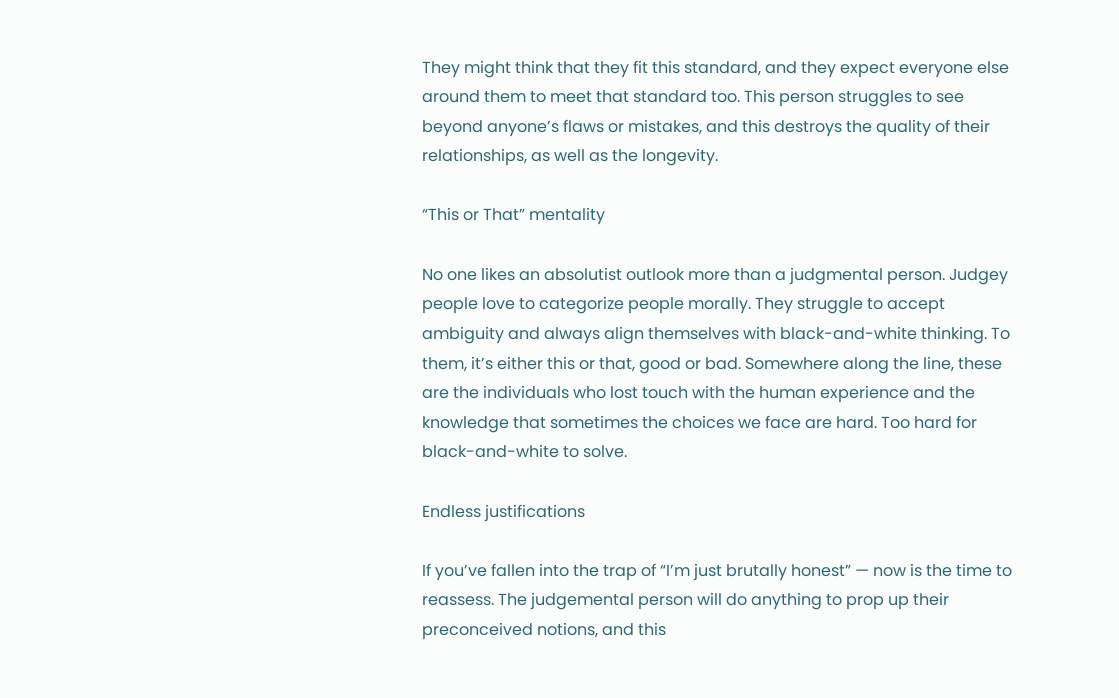They might think that they fit this standard, and they expect everyone else around them to meet that standard too. This person struggles to see beyond anyone’s flaws or mistakes, and this destroys the quality of their relationships, as well as the longevity.

“This or That” mentality

No one likes an absolutist outlook more than a judgmental person. Judgey people love to categorize people morally. They struggle to accept ambiguity and always align themselves with black-and-white thinking. To them, it’s either this or that, good or bad. Somewhere along the line, these are the individuals who lost touch with the human experience and the knowledge that sometimes the choices we face are hard. Too hard for black-and-white to solve.

Endless justifications

If you’ve fallen into the trap of “I’m just brutally honest” — now is the time to reassess. The judgemental person will do anything to prop up their preconceived notions, and this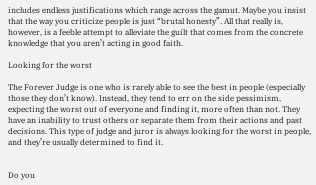includes endless justifications which range across the gamut. Maybe you insist that the way you criticize people is just “brutal honesty”. All that really is, however, is a feeble attempt to alleviate the guilt that comes from the concrete knowledge that you aren’t acting in good faith.

Looking for the worst

The Forever Judge is one who is rarely able to see the best in people (especially those they don’t know). Instead, they tend to err on the side pessimism, expecting the worst out of everyone and finding it, more often than not. They have an inability to trust others or separate them from their actions and past decisions. This type of judge and juror is always looking for the worst in people, and they’re usually determined to find it.


Do you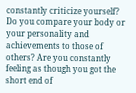constantly criticize yourself? Do you compare your body or your personality and achievements to those of others? Are you constantly feeling as though you got the short end of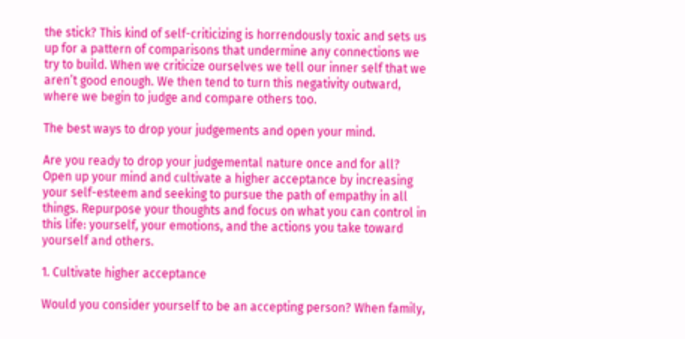the stick? This kind of self-criticizing is horrendously toxic and sets us up for a pattern of comparisons that undermine any connections we try to build. When we criticize ourselves we tell our inner self that we aren’t good enough. We then tend to turn this negativity outward, where we begin to judge and compare others too.

The best ways to drop your judgements and open your mind.

Are you ready to drop your judgemental nature once and for all? Open up your mind and cultivate a higher acceptance by increasing your self-esteem and seeking to pursue the path of empathy in all things. Repurpose your thoughts and focus on what you can control in this life: yourself, your emotions, and the actions you take toward yourself and others.

1. Cultivate higher acceptance

Would you consider yourself to be an accepting person? When family,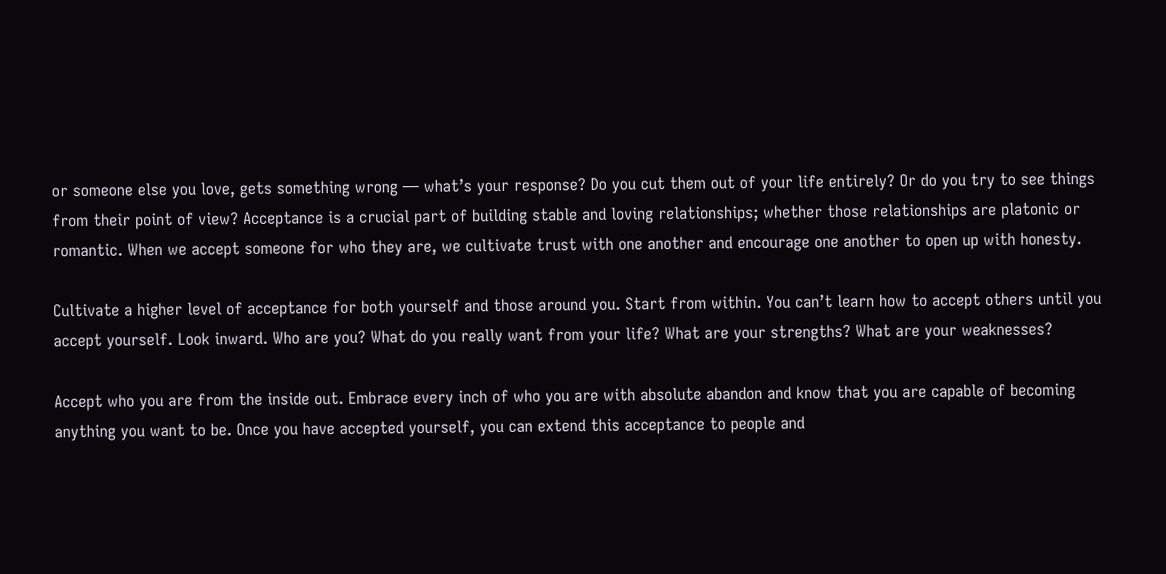or someone else you love, gets something wrong — what’s your response? Do you cut them out of your life entirely? Or do you try to see things from their point of view? Acceptance is a crucial part of building stable and loving relationships; whether those relationships are platonic or romantic. When we accept someone for who they are, we cultivate trust with one another and encourage one another to open up with honesty.

Cultivate a higher level of acceptance for both yourself and those around you. Start from within. You can’t learn how to accept others until you accept yourself. Look inward. Who are you? What do you really want from your life? What are your strengths? What are your weaknesses?

Accept who you are from the inside out. Embrace every inch of who you are with absolute abandon and know that you are capable of becoming anything you want to be. Once you have accepted yourself, you can extend this acceptance to people and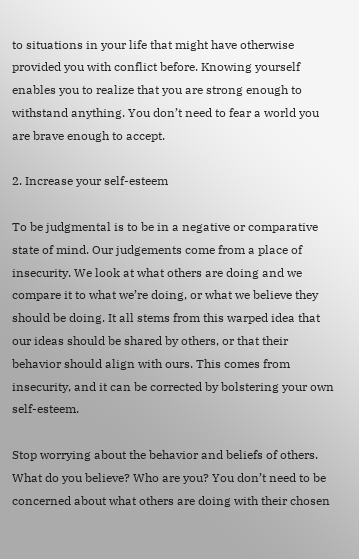to situations in your life that might have otherwise provided you with conflict before. Knowing yourself enables you to realize that you are strong enough to withstand anything. You don’t need to fear a world you are brave enough to accept.

2. Increase your self-esteem

To be judgmental is to be in a negative or comparative state of mind. Our judgements come from a place of insecurity. We look at what others are doing and we compare it to what we’re doing, or what we believe they should be doing. It all stems from this warped idea that our ideas should be shared by others, or that their behavior should align with ours. This comes from insecurity, and it can be corrected by bolstering your own self-esteem.

Stop worrying about the behavior and beliefs of others. What do you believe? Who are you? You don’t need to be concerned about what others are doing with their chosen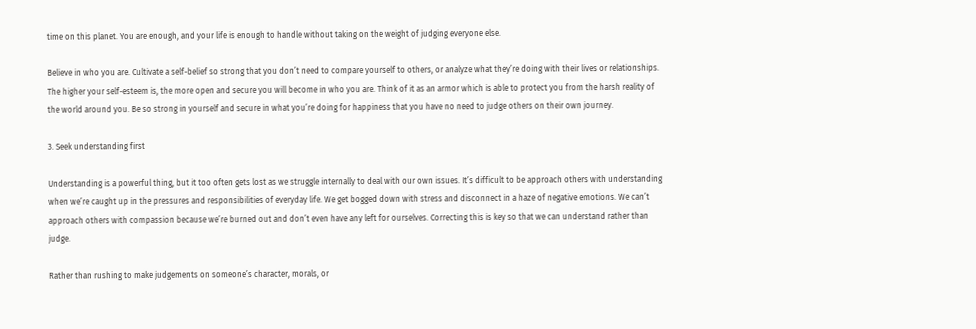time on this planet. You are enough, and your life is enough to handle without taking on the weight of judging everyone else.

Believe in who you are. Cultivate a self-belief so strong that you don’t need to compare yourself to others, or analyze what they’re doing with their lives or relationships. The higher your self-esteem is, the more open and secure you will become in who you are. Think of it as an armor which is able to protect you from the harsh reality of the world around you. Be so strong in yourself and secure in what you’re doing for happiness that you have no need to judge others on their own journey.

3. Seek understanding first

Understanding is a powerful thing, but it too often gets lost as we struggle internally to deal with our own issues. It’s difficult to be approach others with understanding when we’re caught up in the pressures and responsibilities of everyday life. We get bogged down with stress and disconnect in a haze of negative emotions. We can’t approach others with compassion because we’re burned out and don’t even have any left for ourselves. Correcting this is key so that we can understand rather than judge.

Rather than rushing to make judgements on someone’s character, morals, or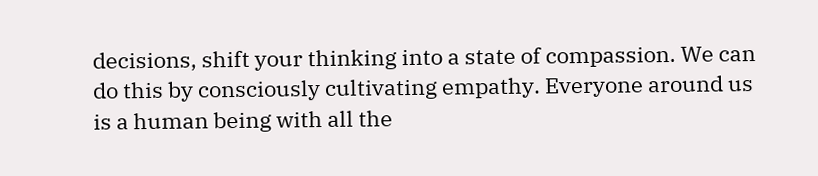decisions, shift your thinking into a state of compassion. We can do this by consciously cultivating empathy. Everyone around us is a human being with all the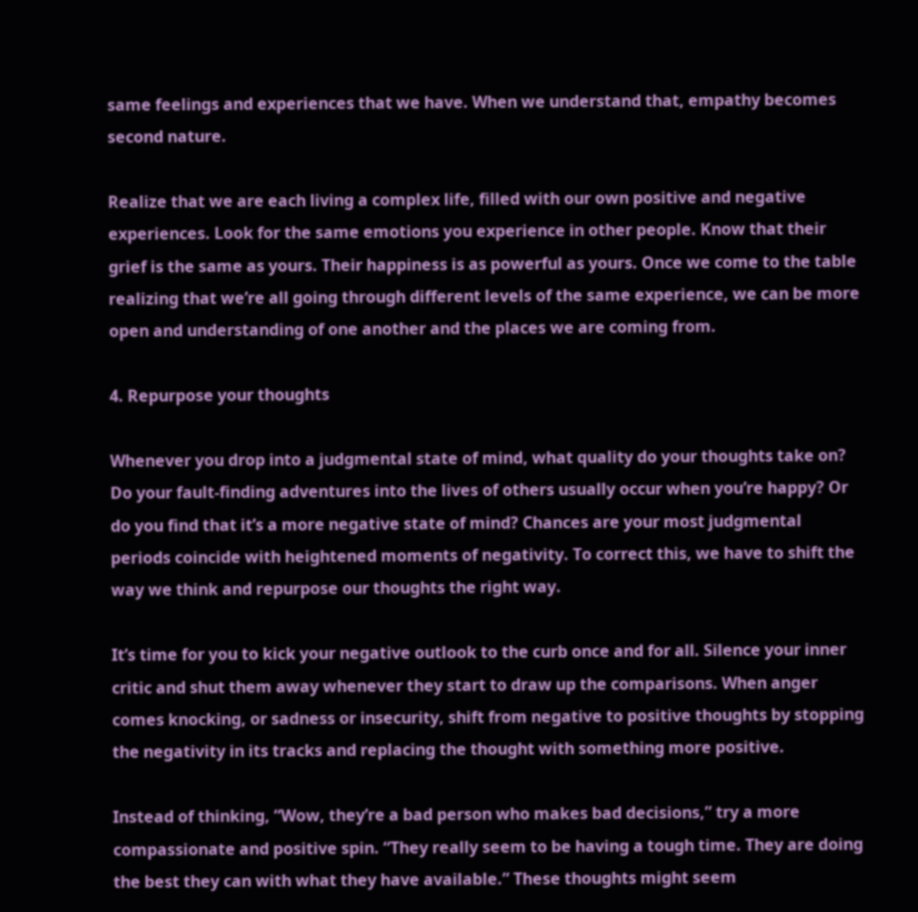same feelings and experiences that we have. When we understand that, empathy becomes second nature.

Realize that we are each living a complex life, filled with our own positive and negative experiences. Look for the same emotions you experience in other people. Know that their grief is the same as yours. Their happiness is as powerful as yours. Once we come to the table realizing that we’re all going through different levels of the same experience, we can be more open and understanding of one another and the places we are coming from.

4. Repurpose your thoughts

Whenever you drop into a judgmental state of mind, what quality do your thoughts take on? Do your fault-finding adventures into the lives of others usually occur when you’re happy? Or do you find that it’s a more negative state of mind? Chances are your most judgmental periods coincide with heightened moments of negativity. To correct this, we have to shift the way we think and repurpose our thoughts the right way.

It’s time for you to kick your negative outlook to the curb once and for all. Silence your inner critic and shut them away whenever they start to draw up the comparisons. When anger comes knocking, or sadness or insecurity, shift from negative to positive thoughts by stopping the negativity in its tracks and replacing the thought with something more positive.

Instead of thinking, “Wow, they’re a bad person who makes bad decisions,” try a more compassionate and positive spin. “They really seem to be having a tough time. They are doing the best they can with what they have available.” These thoughts might seem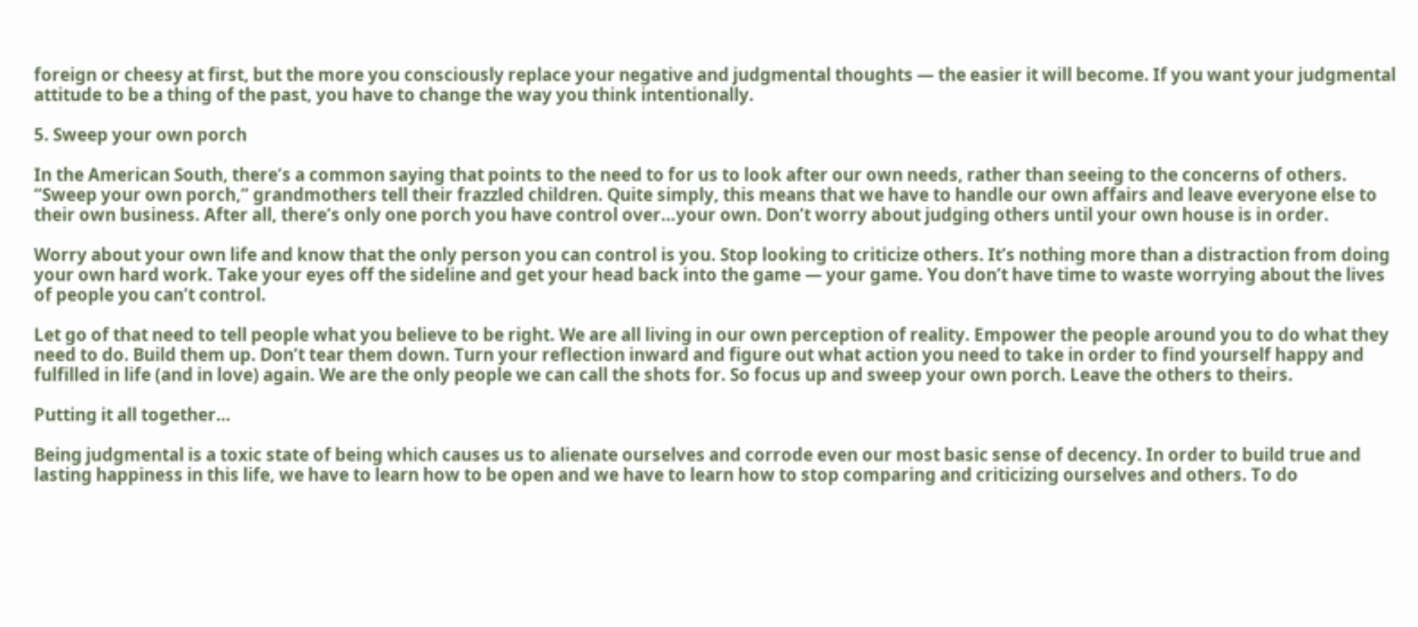foreign or cheesy at first, but the more you consciously replace your negative and judgmental thoughts — the easier it will become. If you want your judgmental attitude to be a thing of the past, you have to change the way you think intentionally.

5. Sweep your own porch

In the American South, there’s a common saying that points to the need to for us to look after our own needs, rather than seeing to the concerns of others. “Sweep your own porch,” grandmothers tell their frazzled children. Quite simply, this means that we have to handle our own affairs and leave everyone else to their own business. After all, there’s only one porch you have control over…your own. Don’t worry about judging others until your own house is in order.

Worry about your own life and know that the only person you can control is you. Stop looking to criticize others. It’s nothing more than a distraction from doing your own hard work. Take your eyes off the sideline and get your head back into the game — your game. You don’t have time to waste worrying about the lives of people you can’t control.

Let go of that need to tell people what you believe to be right. We are all living in our own perception of reality. Empower the people around you to do what they need to do. Build them up. Don’t tear them down. Turn your reflection inward and figure out what action you need to take in order to find yourself happy and fulfilled in life (and in love) again. We are the only people we can call the shots for. So focus up and sweep your own porch. Leave the others to theirs.

Putting it all together…

Being judgmental is a toxic state of being which causes us to alienate ourselves and corrode even our most basic sense of decency. In order to build true and lasting happiness in this life, we have to learn how to be open and we have to learn how to stop comparing and criticizing ourselves and others. To do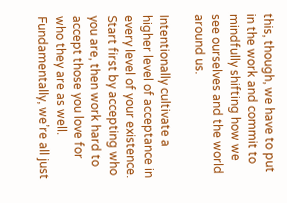this, though, we have to put in the work and commit to mindfully shifting how we see ourselves and the world around us.

Intentionally cultivate a higher level of acceptance in every level of your existence. Start first by accepting who you are, then work hard to accept those you love for who they are as well. Fundamentally, we’re all just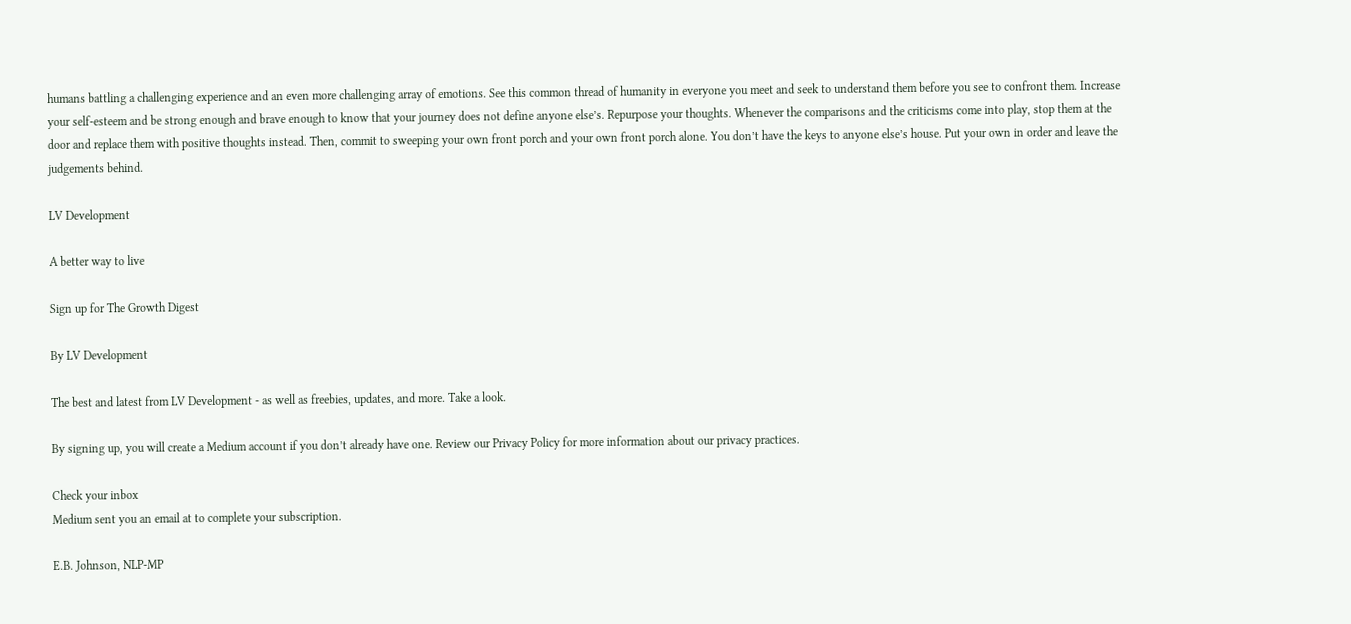humans battling a challenging experience and an even more challenging array of emotions. See this common thread of humanity in everyone you meet and seek to understand them before you see to confront them. Increase your self-esteem and be strong enough and brave enough to know that your journey does not define anyone else’s. Repurpose your thoughts. Whenever the comparisons and the criticisms come into play, stop them at the door and replace them with positive thoughts instead. Then, commit to sweeping your own front porch and your own front porch alone. You don’t have the keys to anyone else’s house. Put your own in order and leave the judgements behind.

LV Development

A better way to live

Sign up for The Growth Digest

By LV Development

The best and latest from LV Development - as well as freebies, updates, and more. Take a look.

By signing up, you will create a Medium account if you don’t already have one. Review our Privacy Policy for more information about our privacy practices.

Check your inbox
Medium sent you an email at to complete your subscription.

E.B. Johnson, NLP-MP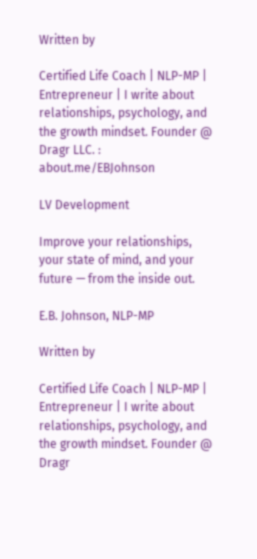Written by

Certified Life Coach | NLP-MP | Entrepreneur | I write about relationships, psychology, and the growth mindset. Founder @ Dragr LLC. : about.me/EBJohnson

LV Development

Improve your relationships, your state of mind, and your future — from the inside out.

E.B. Johnson, NLP-MP

Written by

Certified Life Coach | NLP-MP | Entrepreneur | I write about relationships, psychology, and the growth mindset. Founder @ Dragr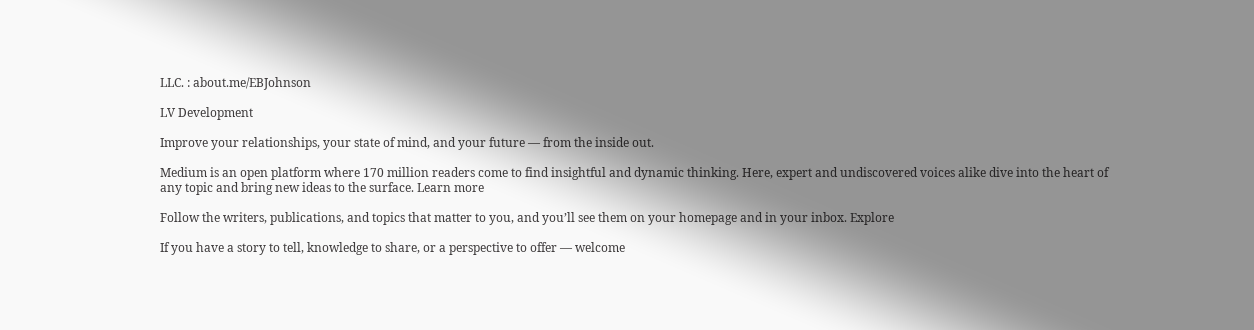LLC. : about.me/EBJohnson

LV Development

Improve your relationships, your state of mind, and your future — from the inside out.

Medium is an open platform where 170 million readers come to find insightful and dynamic thinking. Here, expert and undiscovered voices alike dive into the heart of any topic and bring new ideas to the surface. Learn more

Follow the writers, publications, and topics that matter to you, and you’ll see them on your homepage and in your inbox. Explore

If you have a story to tell, knowledge to share, or a perspective to offer — welcome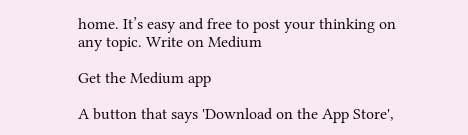home. It’s easy and free to post your thinking on any topic. Write on Medium

Get the Medium app

A button that says 'Download on the App Store',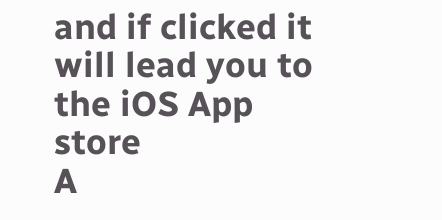and if clicked it will lead you to the iOS App store
A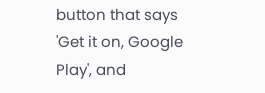button that says 'Get it on, Google Play', and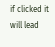if clicked it will lead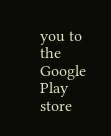you to the Google Play store